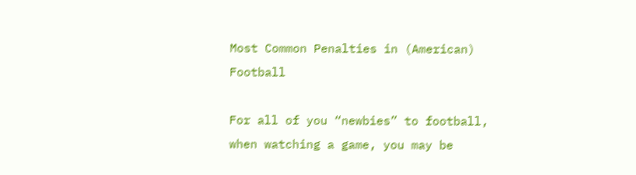Most Common Penalties in (American) Football

For all of you “newbies” to football, when watching a game, you may be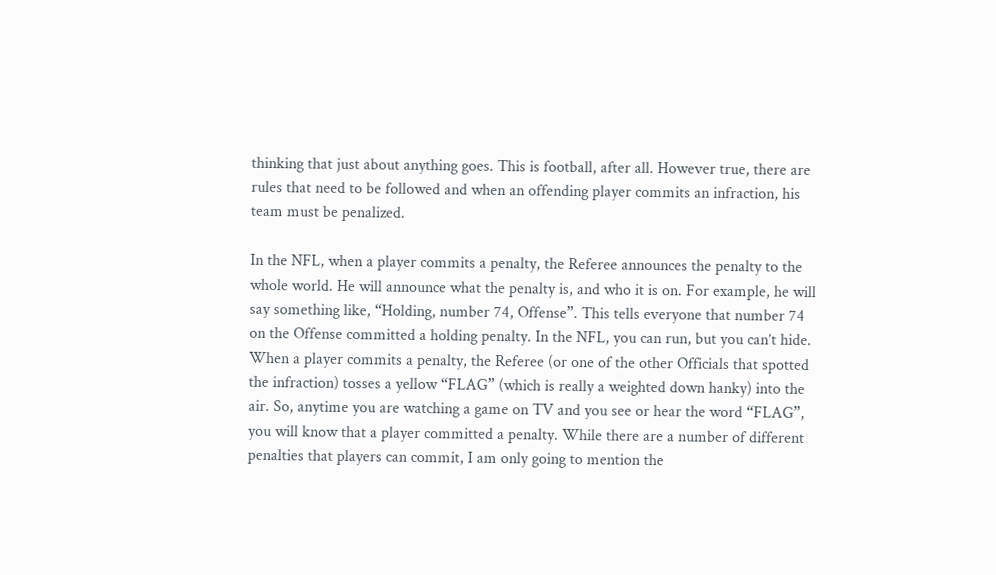thinking that just about anything goes. This is football, after all. However true, there are rules that need to be followed and when an offending player commits an infraction, his team must be penalized.

In the NFL, when a player commits a penalty, the Referee announces the penalty to the whole world. He will announce what the penalty is, and who it is on. For example, he will say something like, “Holding, number 74, Offense”. This tells everyone that number 74 on the Offense committed a holding penalty. In the NFL, you can run, but you can’t hide. When a player commits a penalty, the Referee (or one of the other Officials that spotted the infraction) tosses a yellow “FLAG” (which is really a weighted down hanky) into the air. So, anytime you are watching a game on TV and you see or hear the word “FLAG”, you will know that a player committed a penalty. While there are a number of different penalties that players can commit, I am only going to mention the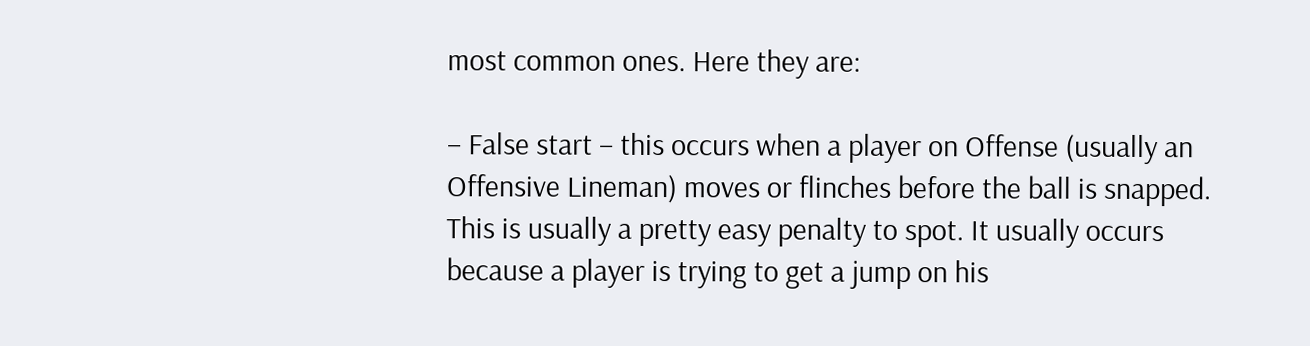most common ones. Here they are:

– False start – this occurs when a player on Offense (usually an Offensive Lineman) moves or flinches before the ball is snapped. This is usually a pretty easy penalty to spot. It usually occurs because a player is trying to get a jump on his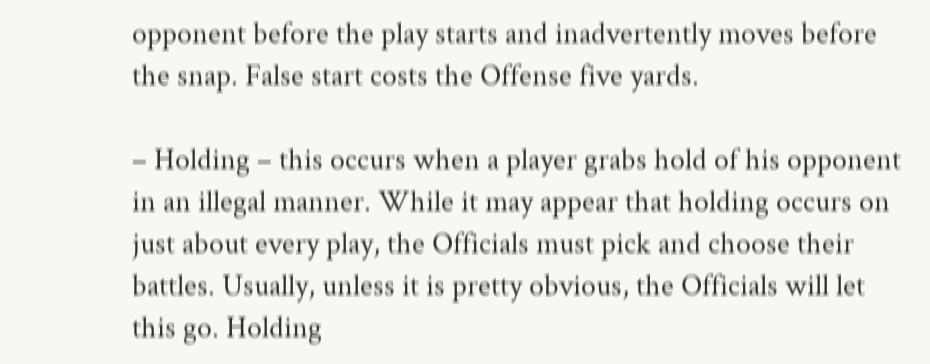opponent before the play starts and inadvertently moves before the snap. False start costs the Offense five yards.

– Holding – this occurs when a player grabs hold of his opponent in an illegal manner. While it may appear that holding occurs on just about every play, the Officials must pick and choose their battles. Usually, unless it is pretty obvious, the Officials will let this go. Holding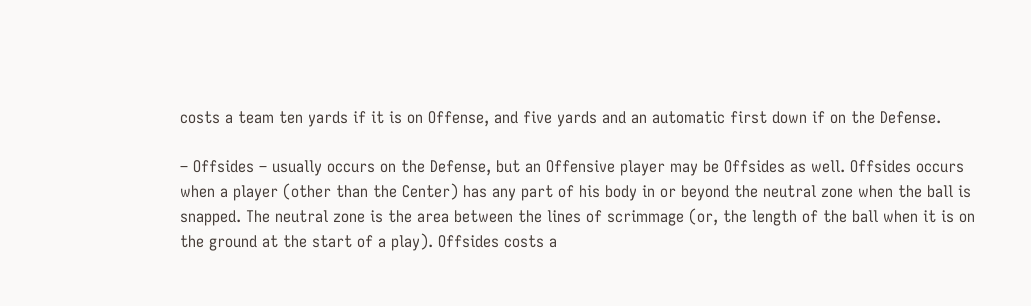costs a team ten yards if it is on Offense, and five yards and an automatic first down if on the Defense.

– Offsides – usually occurs on the Defense, but an Offensive player may be Offsides as well. Offsides occurs when a player (other than the Center) has any part of his body in or beyond the neutral zone when the ball is snapped. The neutral zone is the area between the lines of scrimmage (or, the length of the ball when it is on the ground at the start of a play). Offsides costs a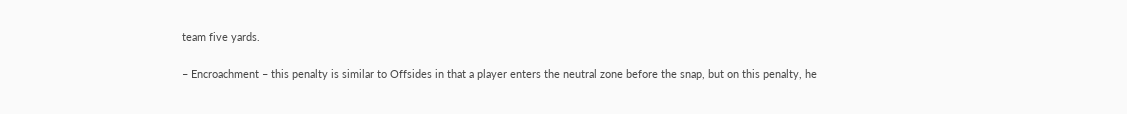team five yards.

– Encroachment – this penalty is similar to Offsides in that a player enters the neutral zone before the snap, but on this penalty, he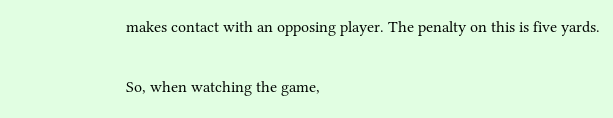makes contact with an opposing player. The penalty on this is five yards.

So, when watching the game,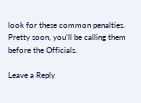look for these common penalties. Pretty soon, you’ll be calling them before the Officials.

Leave a Reply